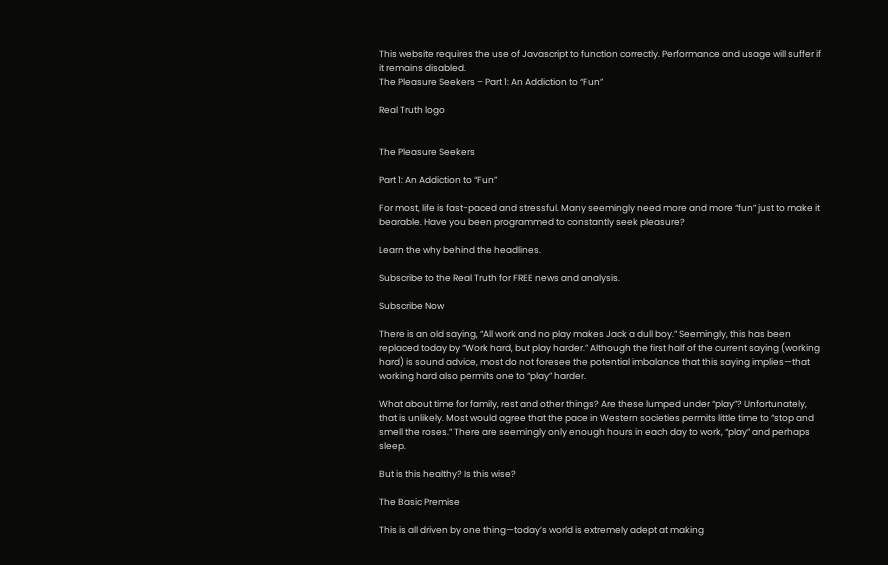This website requires the use of Javascript to function correctly. Performance and usage will suffer if it remains disabled.
The Pleasure Seekers – Part 1: An Addiction to “Fun”

Real Truth logo


The Pleasure Seekers

Part 1: An Addiction to “Fun”

For most, life is fast-paced and stressful. Many seemingly need more and more “fun” just to make it bearable. Have you been programmed to constantly seek pleasure?

Learn the why behind the headlines.

Subscribe to the Real Truth for FREE news and analysis.

Subscribe Now

There is an old saying, “All work and no play makes Jack a dull boy.” Seemingly, this has been replaced today by “Work hard, but play harder.” Although the first half of the current saying (working hard) is sound advice, most do not foresee the potential imbalance that this saying implies—that working hard also permits one to “play” harder.

What about time for family, rest and other things? Are these lumped under “play”? Unfortunately, that is unlikely. Most would agree that the pace in Western societies permits little time to “stop and smell the roses.” There are seemingly only enough hours in each day to work, “play” and perhaps sleep.

But is this healthy? Is this wise?

The Basic Premise

This is all driven by one thing—today’s world is extremely adept at making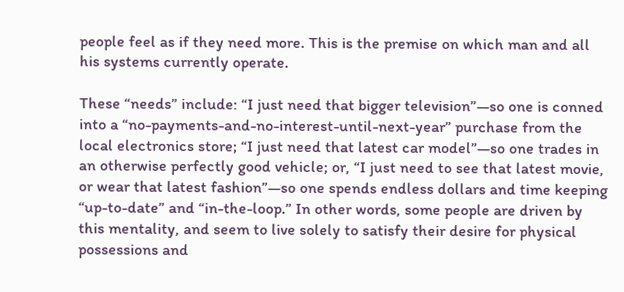people feel as if they need more. This is the premise on which man and all his systems currently operate.

These “needs” include: “I just need that bigger television”—so one is conned into a “no-payments-and-no-interest-until-next-year” purchase from the local electronics store; “I just need that latest car model”—so one trades in an otherwise perfectly good vehicle; or, “I just need to see that latest movie, or wear that latest fashion”—so one spends endless dollars and time keeping “up-to-date” and “in-the-loop.” In other words, some people are driven by this mentality, and seem to live solely to satisfy their desire for physical possessions and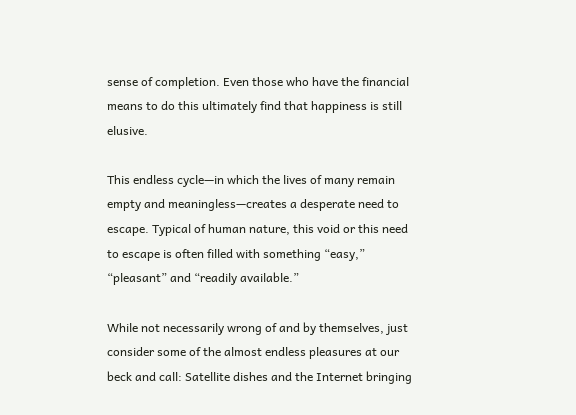sense of completion. Even those who have the financial means to do this ultimately find that happiness is still elusive.

This endless cycle—in which the lives of many remain empty and meaningless—creates a desperate need to escape. Typical of human nature, this void or this need to escape is often filled with something “easy,” “pleasant” and “readily available.”

While not necessarily wrong of and by themselves, just consider some of the almost endless pleasures at our beck and call: Satellite dishes and the Internet bringing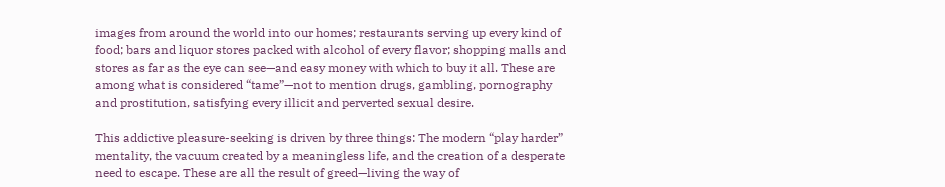images from around the world into our homes; restaurants serving up every kind of food; bars and liquor stores packed with alcohol of every flavor; shopping malls and stores as far as the eye can see—and easy money with which to buy it all. These are among what is considered “tame”—not to mention drugs, gambling, pornography and prostitution, satisfying every illicit and perverted sexual desire.

This addictive pleasure-seeking is driven by three things: The modern “play harder” mentality, the vacuum created by a meaningless life, and the creation of a desperate need to escape. These are all the result of greed—living the way of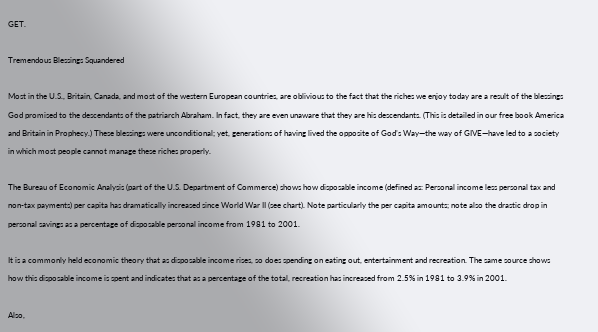GET.

Tremendous Blessings Squandered

Most in the U.S., Britain, Canada, and most of the western European countries, are oblivious to the fact that the riches we enjoy today are a result of the blessings God promised to the descendants of the patriarch Abraham. In fact, they are even unaware that they are his descendants. (This is detailed in our free book America and Britain in Prophecy.) These blessings were unconditional; yet, generations of having lived the opposite of God’s Way—the way of GIVE—have led to a society in which most people cannot manage these riches properly.

The Bureau of Economic Analysis (part of the U.S. Department of Commerce) shows how disposable income (defined as: Personal income less personal tax and non-tax payments) per capita has dramatically increased since World War II (see chart). Note particularly the per capita amounts; note also the drastic drop in personal savings as a percentage of disposable personal income from 1981 to 2001.

It is a commonly held economic theory that as disposable income rises, so does spending on eating out, entertainment and recreation. The same source shows how this disposable income is spent and indicates that as a percentage of the total, recreation has increased from 2.5% in 1981 to 3.9% in 2001.

Also,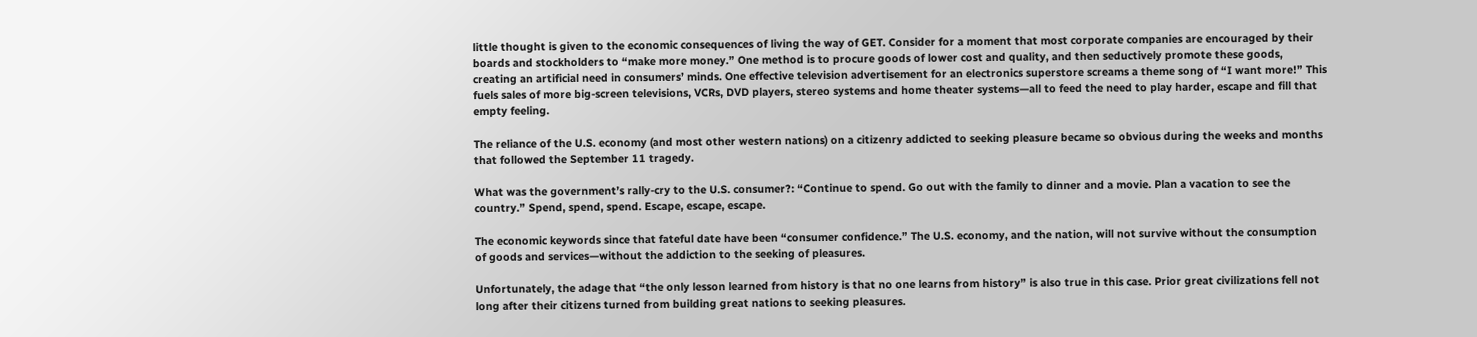little thought is given to the economic consequences of living the way of GET. Consider for a moment that most corporate companies are encouraged by their boards and stockholders to “make more money.” One method is to procure goods of lower cost and quality, and then seductively promote these goods, creating an artificial need in consumers’ minds. One effective television advertisement for an electronics superstore screams a theme song of “I want more!” This fuels sales of more big-screen televisions, VCRs, DVD players, stereo systems and home theater systems—all to feed the need to play harder, escape and fill that empty feeling.

The reliance of the U.S. economy (and most other western nations) on a citizenry addicted to seeking pleasure became so obvious during the weeks and months that followed the September 11 tragedy.

What was the government’s rally-cry to the U.S. consumer?: “Continue to spend. Go out with the family to dinner and a movie. Plan a vacation to see the country.” Spend, spend, spend. Escape, escape, escape.

The economic keywords since that fateful date have been “consumer confidence.” The U.S. economy, and the nation, will not survive without the consumption of goods and services—without the addiction to the seeking of pleasures.

Unfortunately, the adage that “the only lesson learned from history is that no one learns from history” is also true in this case. Prior great civilizations fell not long after their citizens turned from building great nations to seeking pleasures.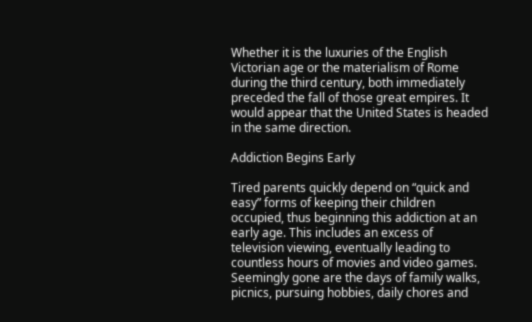Whether it is the luxuries of the English Victorian age or the materialism of Rome during the third century, both immediately preceded the fall of those great empires. It would appear that the United States is headed in the same direction.

Addiction Begins Early

Tired parents quickly depend on “quick and easy” forms of keeping their children occupied, thus beginning this addiction at an early age. This includes an excess of television viewing, eventually leading to countless hours of movies and video games. Seemingly gone are the days of family walks, picnics, pursuing hobbies, daily chores and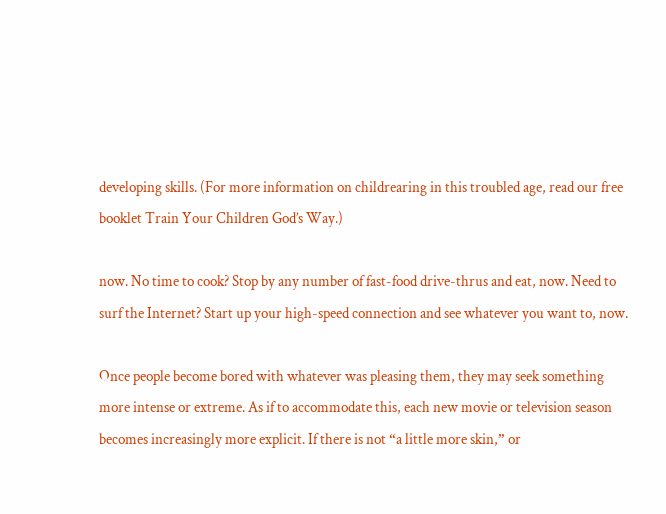developing skills. (For more information on childrearing in this troubled age, read our free booklet Train Your Children God’s Way.)

now. No time to cook? Stop by any number of fast-food drive-thrus and eat, now. Need to surf the Internet? Start up your high-speed connection and see whatever you want to, now.

Once people become bored with whatever was pleasing them, they may seek something more intense or extreme. As if to accommodate this, each new movie or television season becomes increasingly more explicit. If there is not “a little more skin,” or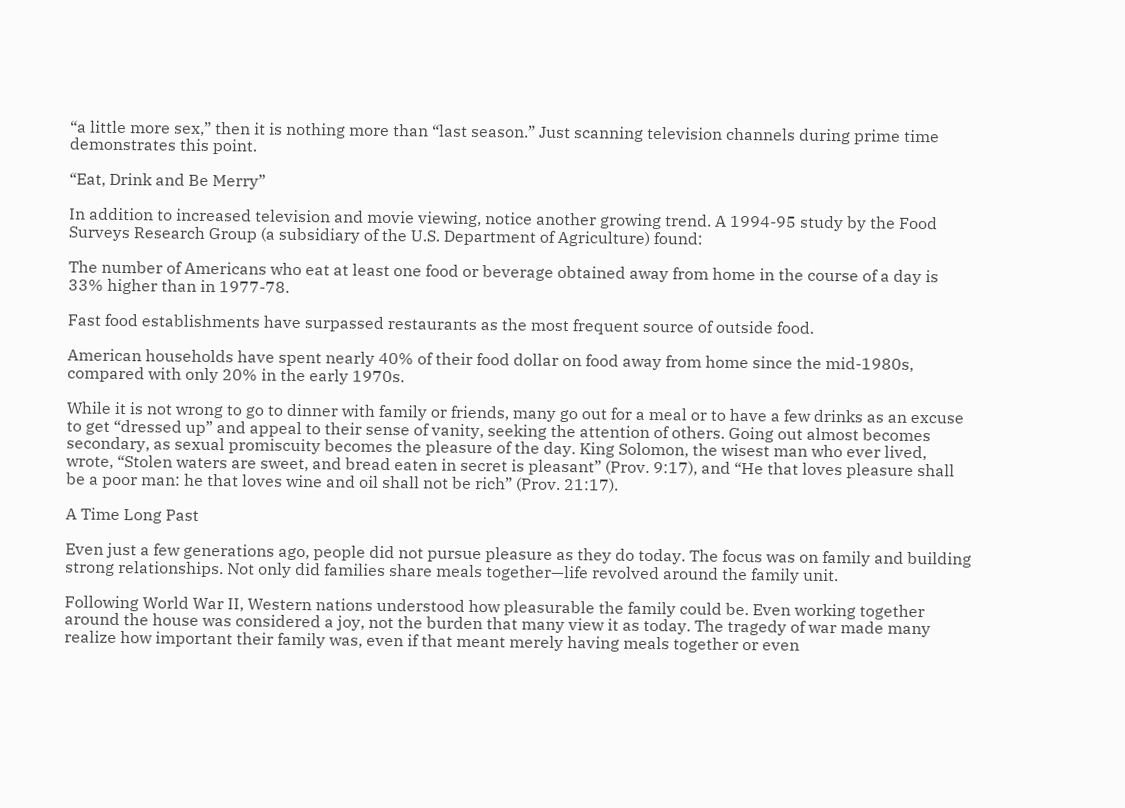“a little more sex,” then it is nothing more than “last season.” Just scanning television channels during prime time demonstrates this point.

“Eat, Drink and Be Merry”

In addition to increased television and movie viewing, notice another growing trend. A 1994-95 study by the Food Surveys Research Group (a subsidiary of the U.S. Department of Agriculture) found:

The number of Americans who eat at least one food or beverage obtained away from home in the course of a day is 33% higher than in 1977-78.

Fast food establishments have surpassed restaurants as the most frequent source of outside food.

American households have spent nearly 40% of their food dollar on food away from home since the mid-1980s, compared with only 20% in the early 1970s.

While it is not wrong to go to dinner with family or friends, many go out for a meal or to have a few drinks as an excuse to get “dressed up” and appeal to their sense of vanity, seeking the attention of others. Going out almost becomes secondary, as sexual promiscuity becomes the pleasure of the day. King Solomon, the wisest man who ever lived, wrote, “Stolen waters are sweet, and bread eaten in secret is pleasant” (Prov. 9:17), and “He that loves pleasure shall be a poor man: he that loves wine and oil shall not be rich” (Prov. 21:17).

A Time Long Past

Even just a few generations ago, people did not pursue pleasure as they do today. The focus was on family and building strong relationships. Not only did families share meals together—life revolved around the family unit.

Following World War II, Western nations understood how pleasurable the family could be. Even working together around the house was considered a joy, not the burden that many view it as today. The tragedy of war made many realize how important their family was, even if that meant merely having meals together or even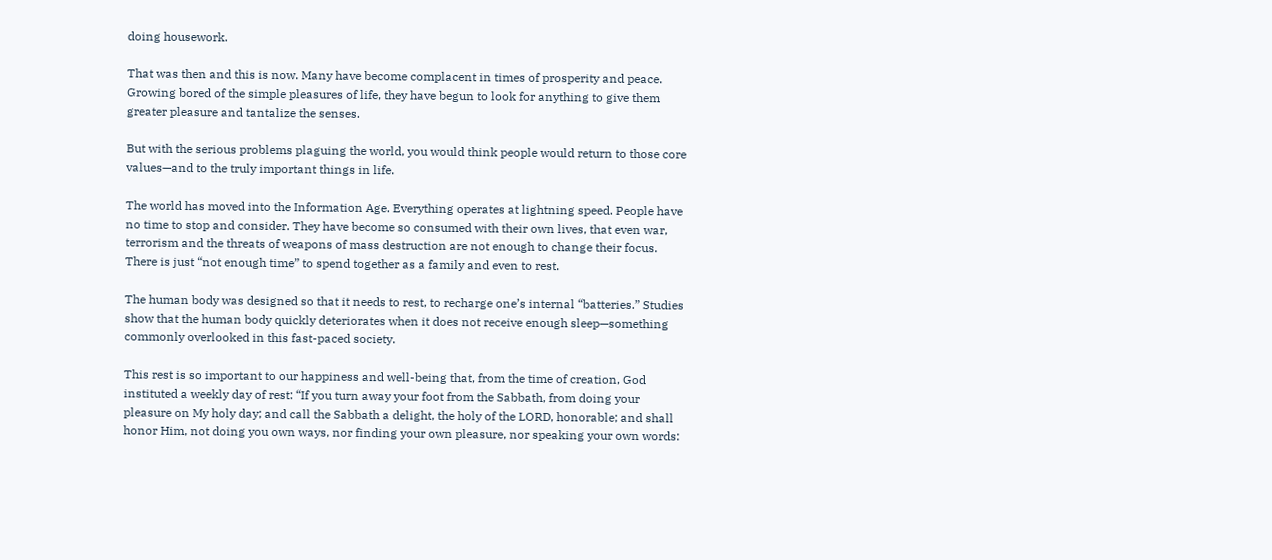doing housework.

That was then and this is now. Many have become complacent in times of prosperity and peace. Growing bored of the simple pleasures of life, they have begun to look for anything to give them greater pleasure and tantalize the senses.

But with the serious problems plaguing the world, you would think people would return to those core values—and to the truly important things in life.

The world has moved into the Information Age. Everything operates at lightning speed. People have no time to stop and consider. They have become so consumed with their own lives, that even war, terrorism and the threats of weapons of mass destruction are not enough to change their focus. There is just “not enough time” to spend together as a family and even to rest.

The human body was designed so that it needs to rest, to recharge one’s internal “batteries.” Studies show that the human body quickly deteriorates when it does not receive enough sleep—something commonly overlooked in this fast-paced society.

This rest is so important to our happiness and well-being that, from the time of creation, God instituted a weekly day of rest: “If you turn away your foot from the Sabbath, from doing your pleasure on My holy day; and call the Sabbath a delight, the holy of the LORD, honorable; and shall honor Him, not doing you own ways, nor finding your own pleasure, nor speaking your own words: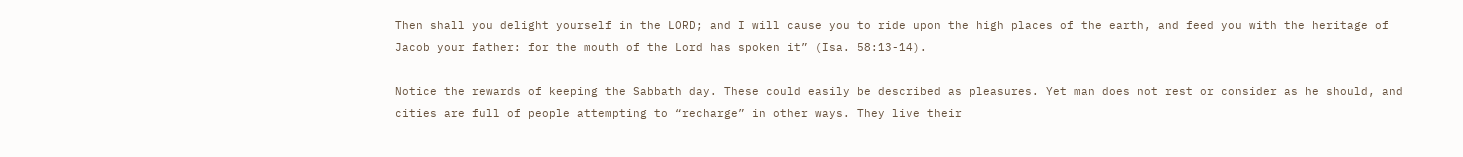Then shall you delight yourself in the LORD; and I will cause you to ride upon the high places of the earth, and feed you with the heritage of Jacob your father: for the mouth of the Lord has spoken it” (Isa. 58:13-14).

Notice the rewards of keeping the Sabbath day. These could easily be described as pleasures. Yet man does not rest or consider as he should, and cities are full of people attempting to “recharge” in other ways. They live their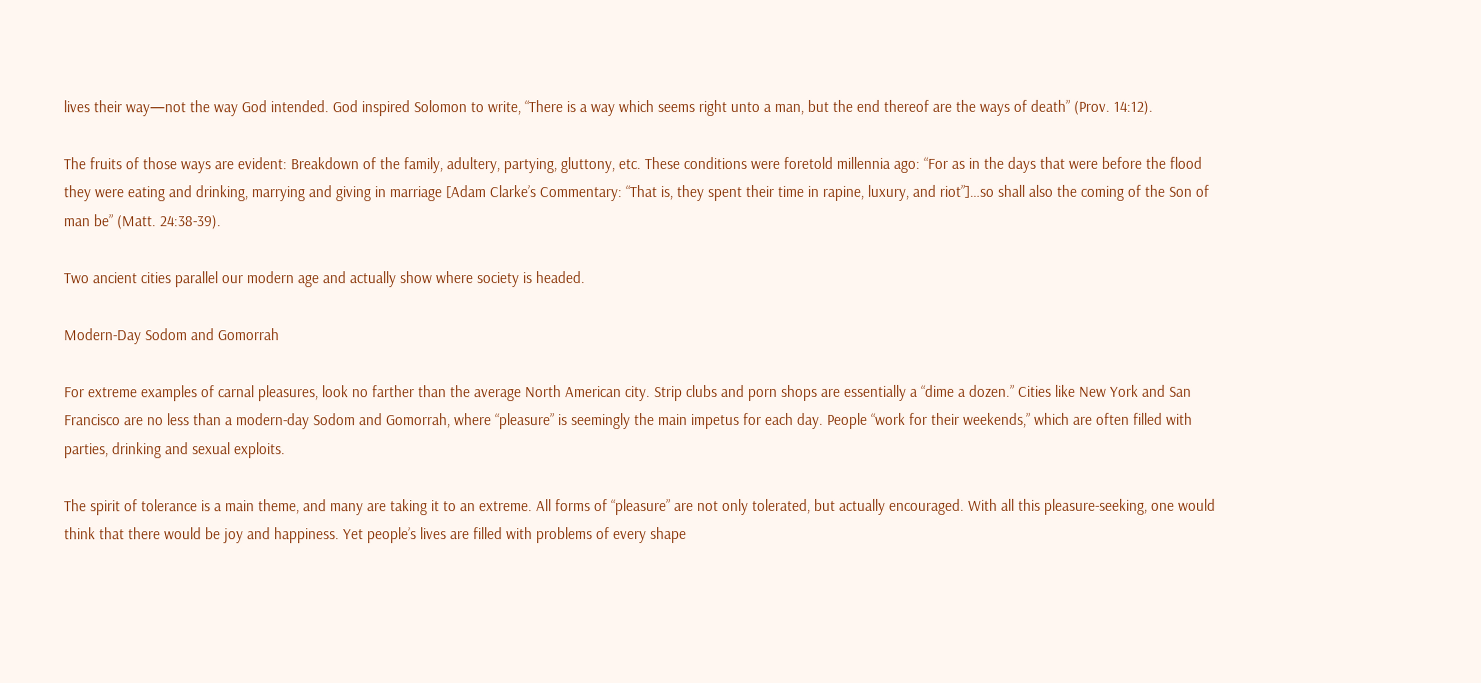lives their way—not the way God intended. God inspired Solomon to write, “There is a way which seems right unto a man, but the end thereof are the ways of death” (Prov. 14:12).

The fruits of those ways are evident: Breakdown of the family, adultery, partying, gluttony, etc. These conditions were foretold millennia ago: “For as in the days that were before the flood they were eating and drinking, marrying and giving in marriage [Adam Clarke’s Commentary: “That is, they spent their time in rapine, luxury, and riot”]…so shall also the coming of the Son of man be” (Matt. 24:38-39).

Two ancient cities parallel our modern age and actually show where society is headed.

Modern-Day Sodom and Gomorrah

For extreme examples of carnal pleasures, look no farther than the average North American city. Strip clubs and porn shops are essentially a “dime a dozen.” Cities like New York and San Francisco are no less than a modern-day Sodom and Gomorrah, where “pleasure” is seemingly the main impetus for each day. People “work for their weekends,” which are often filled with parties, drinking and sexual exploits.

The spirit of tolerance is a main theme, and many are taking it to an extreme. All forms of “pleasure” are not only tolerated, but actually encouraged. With all this pleasure-seeking, one would think that there would be joy and happiness. Yet people’s lives are filled with problems of every shape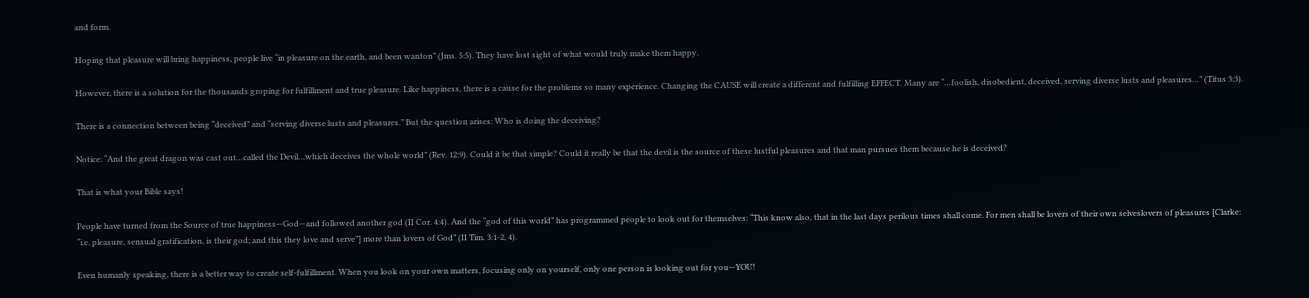and form.

Hoping that pleasure will bring happiness, people live “in pleasure on the earth, and been wanton” (Jms. 5:5). They have lost sight of what would truly make them happy.

However, there is a solution for the thousands groping for fulfillment and true pleasure. Like happiness, there is a cause for the problems so many experience. Changing the CAUSE will create a different and fulfilling EFFECT. Many are “…foolish, disobedient, deceived, serving diverse lusts and pleasures…” (Titus 3:3).

There is a connection between being “deceived” and “serving diverse lusts and pleasures.” But the question arises: Who is doing the deceiving?

Notice: “And the great dragon was cast out…called the Devil…which deceives the whole world” (Rev. 12:9). Could it be that simple? Could it really be that the devil is the source of these lustful pleasures and that man pursues them because he is deceived?

That is what your Bible says!

People have turned from the Source of true happiness—God—and followed another god (II Cor. 4:4). And the “god of this world” has programmed people to look out for themselves: “This know also, that in the last days perilous times shall come. For men shall be lovers of their own selveslovers of pleasures [Clarke: “i.e. pleasure, sensual gratification, is their god; and this they love and serve”] more than lovers of God” (II Tim. 3:1-2, 4).

Even humanly speaking, there is a better way to create self-fulfillment. When you look on your own matters, focusing only on yourself, only one person is looking out for you—YOU!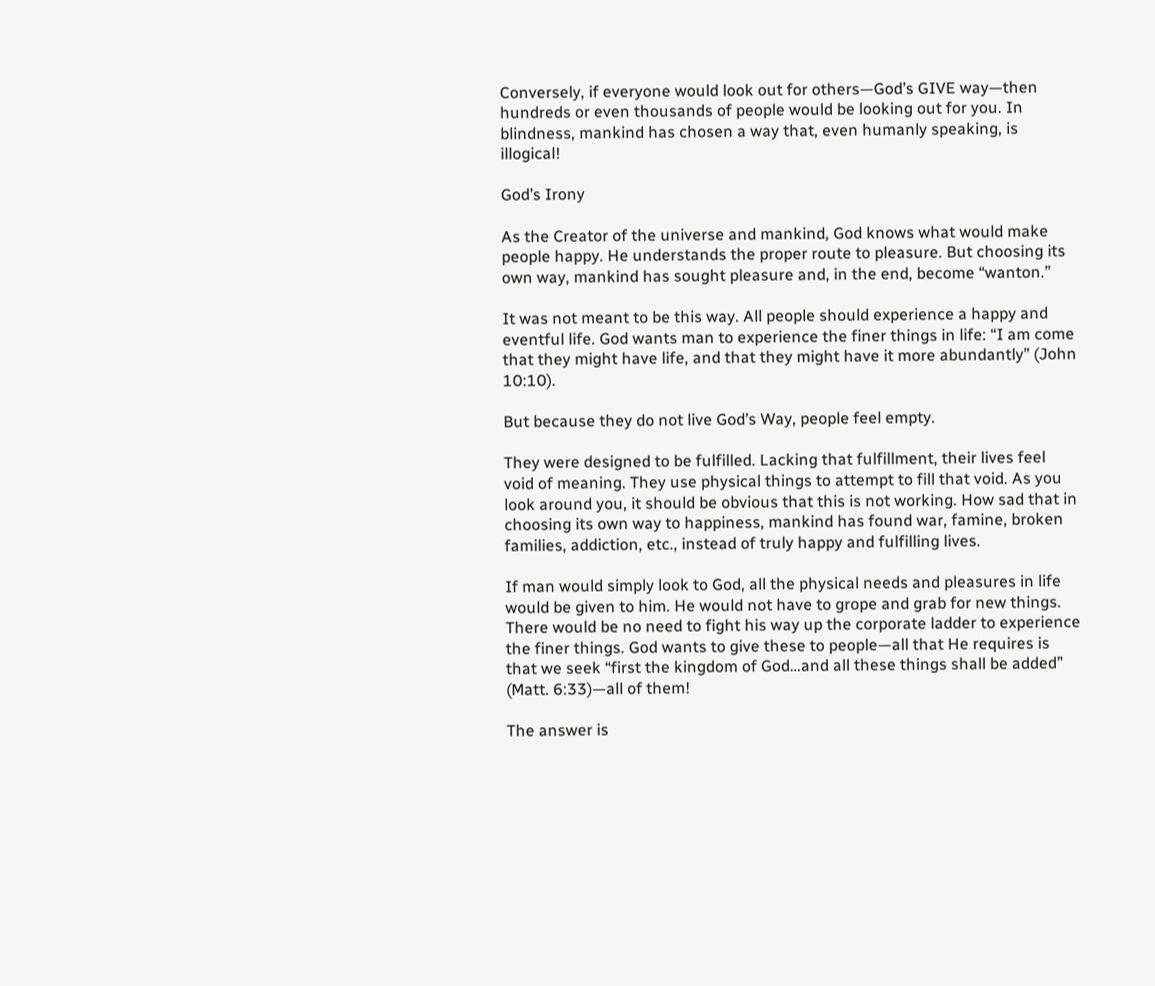Conversely, if everyone would look out for others—God’s GIVE way—then hundreds or even thousands of people would be looking out for you. In blindness, mankind has chosen a way that, even humanly speaking, is illogical!

God’s Irony

As the Creator of the universe and mankind, God knows what would make people happy. He understands the proper route to pleasure. But choosing its own way, mankind has sought pleasure and, in the end, become “wanton.”

It was not meant to be this way. All people should experience a happy and eventful life. God wants man to experience the finer things in life: “I am come that they might have life, and that they might have it more abundantly” (John 10:10).

But because they do not live God’s Way, people feel empty.

They were designed to be fulfilled. Lacking that fulfillment, their lives feel void of meaning. They use physical things to attempt to fill that void. As you look around you, it should be obvious that this is not working. How sad that in choosing its own way to happiness, mankind has found war, famine, broken families, addiction, etc., instead of truly happy and fulfilling lives.

If man would simply look to God, all the physical needs and pleasures in life would be given to him. He would not have to grope and grab for new things. There would be no need to fight his way up the corporate ladder to experience the finer things. God wants to give these to people—all that He requires is that we seek “first the kingdom of God…and all these things shall be added” (Matt. 6:33)—all of them!

The answer is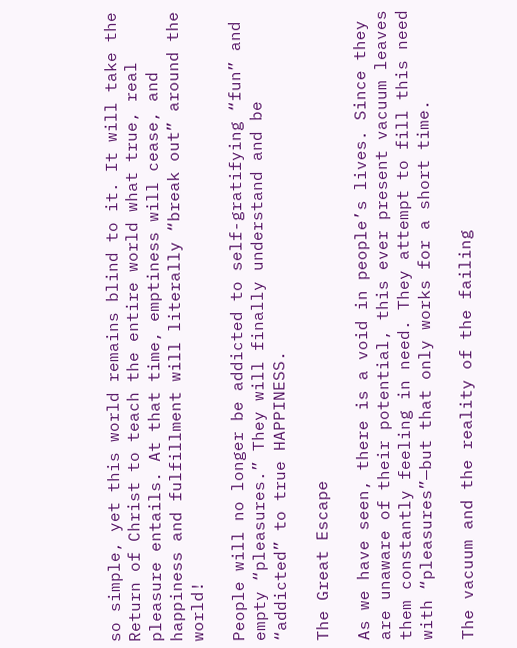so simple, yet this world remains blind to it. It will take the Return of Christ to teach the entire world what true, real pleasure entails. At that time, emptiness will cease, and happiness and fulfillment will literally “break out” around the world!

People will no longer be addicted to self-gratifying “fun” and empty “pleasures.” They will finally understand and be “addicted” to true HAPPINESS.

The Great Escape

As we have seen, there is a void in people’s lives. Since they are unaware of their potential, this ever present vacuum leaves them constantly feeling in need. They attempt to fill this need with “pleasures”—but that only works for a short time.

The vacuum and the reality of the failing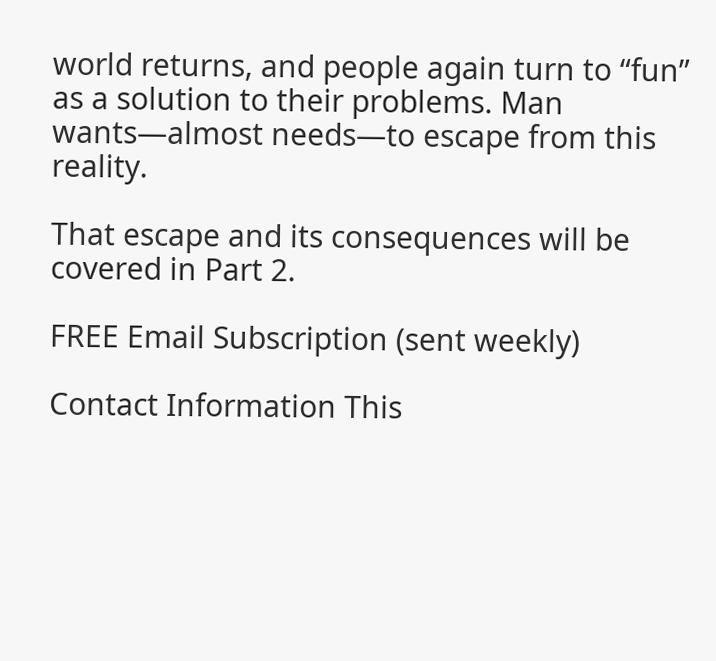world returns, and people again turn to “fun” as a solution to their problems. Man wants—almost needs—to escape from this reality.

That escape and its consequences will be covered in Part 2.

FREE Email Subscription (sent weekly)

Contact Information This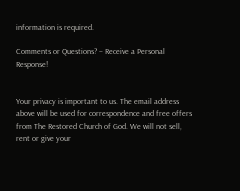information is required.

Comments or Questions? – Receive a Personal Response!


Your privacy is important to us. The email address above will be used for correspondence and free offers from The Restored Church of God. We will not sell, rent or give your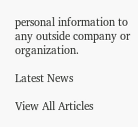personal information to any outside company or organization.

Latest News

View All Articles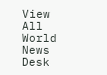View All World News Desk